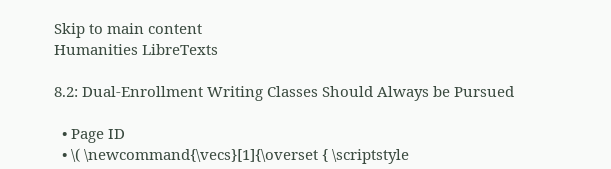Skip to main content
Humanities LibreTexts

8.2: Dual-Enrollment Writing Classes Should Always be Pursued

  • Page ID
  • \( \newcommand{\vecs}[1]{\overset { \scriptstyle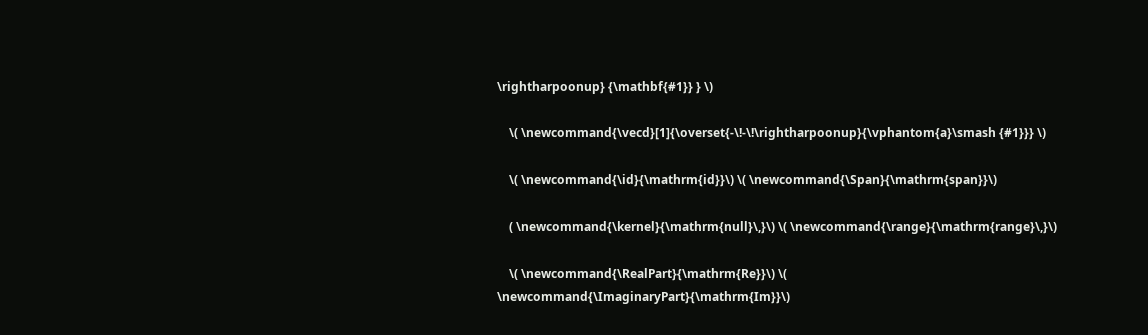\rightharpoonup} {\mathbf{#1}} } \)

    \( \newcommand{\vecd}[1]{\overset{-\!-\!\rightharpoonup}{\vphantom{a}\smash {#1}}} \)

    \( \newcommand{\id}{\mathrm{id}}\) \( \newcommand{\Span}{\mathrm{span}}\)

    ( \newcommand{\kernel}{\mathrm{null}\,}\) \( \newcommand{\range}{\mathrm{range}\,}\)

    \( \newcommand{\RealPart}{\mathrm{Re}}\) \( \newcommand{\ImaginaryPart}{\mathrm{Im}}\)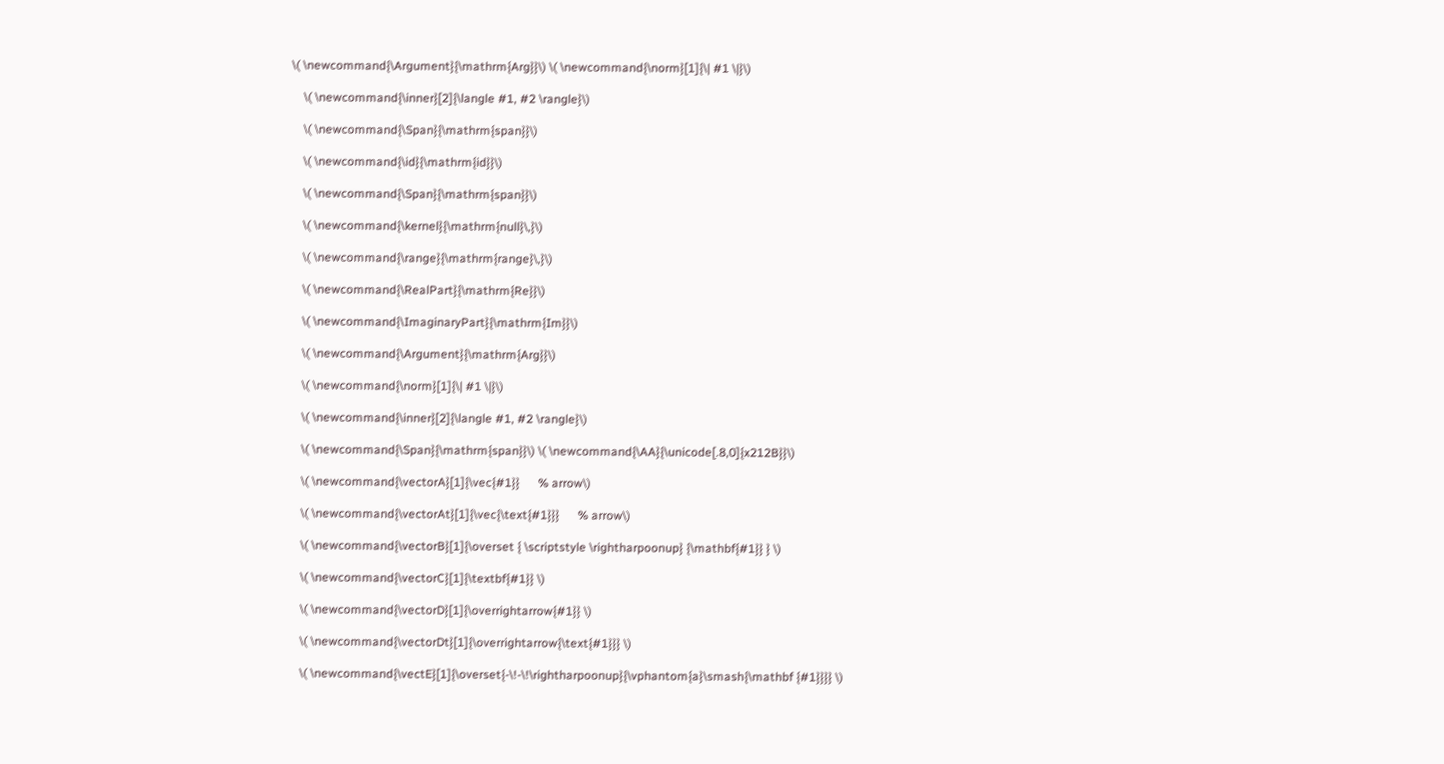\( \newcommand{\Argument}{\mathrm{Arg}}\) \( \newcommand{\norm}[1]{\| #1 \|}\)

    \( \newcommand{\inner}[2]{\langle #1, #2 \rangle}\)

    \( \newcommand{\Span}{\mathrm{span}}\)

    \( \newcommand{\id}{\mathrm{id}}\)

    \( \newcommand{\Span}{\mathrm{span}}\)

    \( \newcommand{\kernel}{\mathrm{null}\,}\)

    \( \newcommand{\range}{\mathrm{range}\,}\)

    \( \newcommand{\RealPart}{\mathrm{Re}}\)

    \( \newcommand{\ImaginaryPart}{\mathrm{Im}}\)

    \( \newcommand{\Argument}{\mathrm{Arg}}\)

    \( \newcommand{\norm}[1]{\| #1 \|}\)

    \( \newcommand{\inner}[2]{\langle #1, #2 \rangle}\)

    \( \newcommand{\Span}{\mathrm{span}}\) \( \newcommand{\AA}{\unicode[.8,0]{x212B}}\)

    \( \newcommand{\vectorA}[1]{\vec{#1}}      % arrow\)

    \( \newcommand{\vectorAt}[1]{\vec{\text{#1}}}      % arrow\)

    \( \newcommand{\vectorB}[1]{\overset { \scriptstyle \rightharpoonup} {\mathbf{#1}} } \)

    \( \newcommand{\vectorC}[1]{\textbf{#1}} \)

    \( \newcommand{\vectorD}[1]{\overrightarrow{#1}} \)

    \( \newcommand{\vectorDt}[1]{\overrightarrow{\text{#1}}} \)

    \( \newcommand{\vectE}[1]{\overset{-\!-\!\rightharpoonup}{\vphantom{a}\smash{\mathbf {#1}}}} \)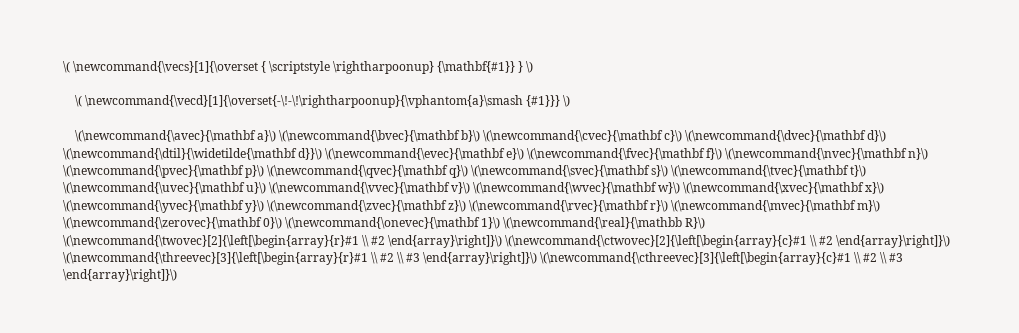\( \newcommand{\vecs}[1]{\overset { \scriptstyle \rightharpoonup} {\mathbf{#1}} } \)

    \( \newcommand{\vecd}[1]{\overset{-\!-\!\rightharpoonup}{\vphantom{a}\smash {#1}}} \)

    \(\newcommand{\avec}{\mathbf a}\) \(\newcommand{\bvec}{\mathbf b}\) \(\newcommand{\cvec}{\mathbf c}\) \(\newcommand{\dvec}{\mathbf d}\) \(\newcommand{\dtil}{\widetilde{\mathbf d}}\) \(\newcommand{\evec}{\mathbf e}\) \(\newcommand{\fvec}{\mathbf f}\) \(\newcommand{\nvec}{\mathbf n}\) \(\newcommand{\pvec}{\mathbf p}\) \(\newcommand{\qvec}{\mathbf q}\) \(\newcommand{\svec}{\mathbf s}\) \(\newcommand{\tvec}{\mathbf t}\) \(\newcommand{\uvec}{\mathbf u}\) \(\newcommand{\vvec}{\mathbf v}\) \(\newcommand{\wvec}{\mathbf w}\) \(\newcommand{\xvec}{\mathbf x}\) \(\newcommand{\yvec}{\mathbf y}\) \(\newcommand{\zvec}{\mathbf z}\) \(\newcommand{\rvec}{\mathbf r}\) \(\newcommand{\mvec}{\mathbf m}\) \(\newcommand{\zerovec}{\mathbf 0}\) \(\newcommand{\onevec}{\mathbf 1}\) \(\newcommand{\real}{\mathbb R}\) \(\newcommand{\twovec}[2]{\left[\begin{array}{r}#1 \\ #2 \end{array}\right]}\) \(\newcommand{\ctwovec}[2]{\left[\begin{array}{c}#1 \\ #2 \end{array}\right]}\) \(\newcommand{\threevec}[3]{\left[\begin{array}{r}#1 \\ #2 \\ #3 \end{array}\right]}\) \(\newcommand{\cthreevec}[3]{\left[\begin{array}{c}#1 \\ #2 \\ #3 \end{array}\right]}\)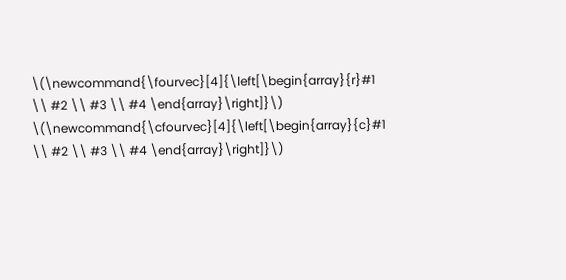\(\newcommand{\fourvec}[4]{\left[\begin{array}{r}#1 \\ #2 \\ #3 \\ #4 \end{array}\right]}\) \(\newcommand{\cfourvec}[4]{\left[\begin{array}{c}#1 \\ #2 \\ #3 \\ #4 \end{array}\right]}\)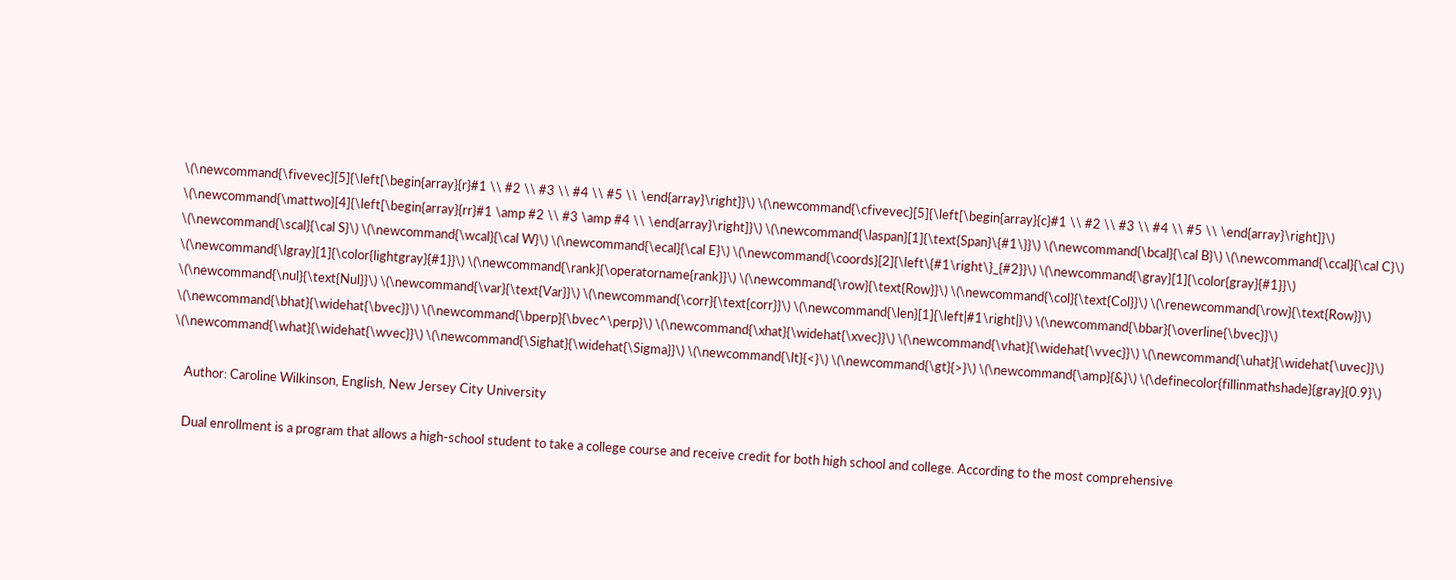\(\newcommand{\fivevec}[5]{\left[\begin{array}{r}#1 \\ #2 \\ #3 \\ #4 \\ #5 \\ \end{array}\right]}\) \(\newcommand{\cfivevec}[5]{\left[\begin{array}{c}#1 \\ #2 \\ #3 \\ #4 \\ #5 \\ \end{array}\right]}\) \(\newcommand{\mattwo}[4]{\left[\begin{array}{rr}#1 \amp #2 \\ #3 \amp #4 \\ \end{array}\right]}\) \(\newcommand{\laspan}[1]{\text{Span}\{#1\}}\) \(\newcommand{\bcal}{\cal B}\) \(\newcommand{\ccal}{\cal C}\) \(\newcommand{\scal}{\cal S}\) \(\newcommand{\wcal}{\cal W}\) \(\newcommand{\ecal}{\cal E}\) \(\newcommand{\coords}[2]{\left\{#1\right\}_{#2}}\) \(\newcommand{\gray}[1]{\color{gray}{#1}}\) \(\newcommand{\lgray}[1]{\color{lightgray}{#1}}\) \(\newcommand{\rank}{\operatorname{rank}}\) \(\newcommand{\row}{\text{Row}}\) \(\newcommand{\col}{\text{Col}}\) \(\renewcommand{\row}{\text{Row}}\) \(\newcommand{\nul}{\text{Nul}}\) \(\newcommand{\var}{\text{Var}}\) \(\newcommand{\corr}{\text{corr}}\) \(\newcommand{\len}[1]{\left|#1\right|}\) \(\newcommand{\bbar}{\overline{\bvec}}\) \(\newcommand{\bhat}{\widehat{\bvec}}\) \(\newcommand{\bperp}{\bvec^\perp}\) \(\newcommand{\xhat}{\widehat{\xvec}}\) \(\newcommand{\vhat}{\widehat{\vvec}}\) \(\newcommand{\uhat}{\widehat{\uvec}}\) \(\newcommand{\what}{\widehat{\wvec}}\) \(\newcommand{\Sighat}{\widehat{\Sigma}}\) \(\newcommand{\lt}{<}\) \(\newcommand{\gt}{>}\) \(\newcommand{\amp}{&}\) \(\definecolor{fillinmathshade}{gray}{0.9}\)

    Author: Caroline Wilkinson, English, New Jersey City University

    Dual enrollment is a program that allows a high-school student to take a college course and receive credit for both high school and college. According to the most comprehensive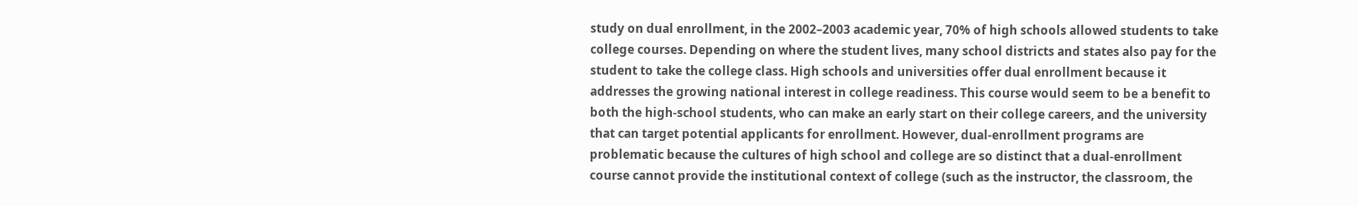study on dual enrollment, in the 2002–2003 academic year, 70% of high schools allowed students to take college courses. Depending on where the student lives, many school districts and states also pay for the student to take the college class. High schools and universities offer dual enrollment because it addresses the growing national interest in college readiness. This course would seem to be a benefit to both the high-school students, who can make an early start on their college careers, and the university that can target potential applicants for enrollment. However, dual-enrollment programs are problematic because the cultures of high school and college are so distinct that a dual-enrollment course cannot provide the institutional context of college (such as the instructor, the classroom, the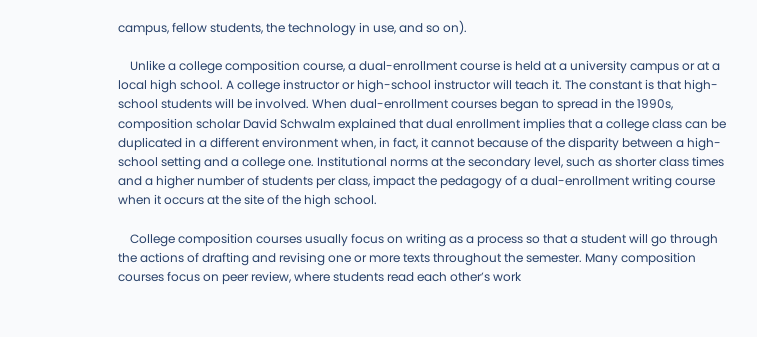campus, fellow students, the technology in use, and so on).

    Unlike a college composition course, a dual-enrollment course is held at a university campus or at a local high school. A college instructor or high-school instructor will teach it. The constant is that high-school students will be involved. When dual-enrollment courses began to spread in the 1990s, composition scholar David Schwalm explained that dual enrollment implies that a college class can be duplicated in a different environment when, in fact, it cannot because of the disparity between a high-school setting and a college one. Institutional norms at the secondary level, such as shorter class times and a higher number of students per class, impact the pedagogy of a dual-enrollment writing course when it occurs at the site of the high school.

    College composition courses usually focus on writing as a process so that a student will go through the actions of drafting and revising one or more texts throughout the semester. Many composition courses focus on peer review, where students read each other’s work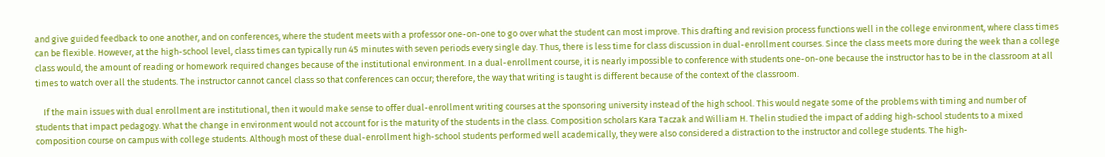and give guided feedback to one another, and on conferences, where the student meets with a professor one-on-one to go over what the student can most improve. This drafting and revision process functions well in the college environment, where class times can be flexible. However, at the high-school level, class times can typically run 45 minutes with seven periods every single day. Thus, there is less time for class discussion in dual-enrollment courses. Since the class meets more during the week than a college class would, the amount of reading or homework required changes because of the institutional environment. In a dual-enrollment course, it is nearly impossible to conference with students one-on-one because the instructor has to be in the classroom at all times to watch over all the students. The instructor cannot cancel class so that conferences can occur; therefore, the way that writing is taught is different because of the context of the classroom.

    If the main issues with dual enrollment are institutional, then it would make sense to offer dual-enrollment writing courses at the sponsoring university instead of the high school. This would negate some of the problems with timing and number of students that impact pedagogy. What the change in environment would not account for is the maturity of the students in the class. Composition scholars Kara Taczak and William H. Thelin studied the impact of adding high-school students to a mixed composition course on campus with college students. Although most of these dual-enrollment high-school students performed well academically, they were also considered a distraction to the instructor and college students. The high-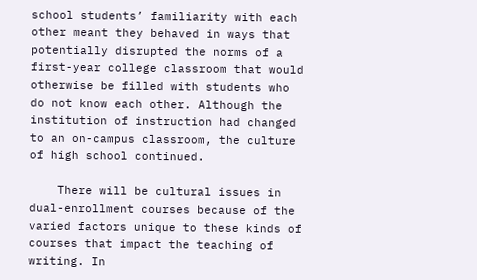school students’ familiarity with each other meant they behaved in ways that potentially disrupted the norms of a first-year college classroom that would otherwise be filled with students who do not know each other. Although the institution of instruction had changed to an on-campus classroom, the culture of high school continued.

    There will be cultural issues in dual-enrollment courses because of the varied factors unique to these kinds of courses that impact the teaching of writing. In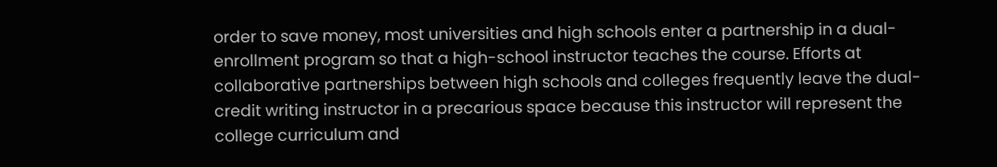order to save money, most universities and high schools enter a partnership in a dual-enrollment program so that a high-school instructor teaches the course. Efforts at collaborative partnerships between high schools and colleges frequently leave the dual-credit writing instructor in a precarious space because this instructor will represent the college curriculum and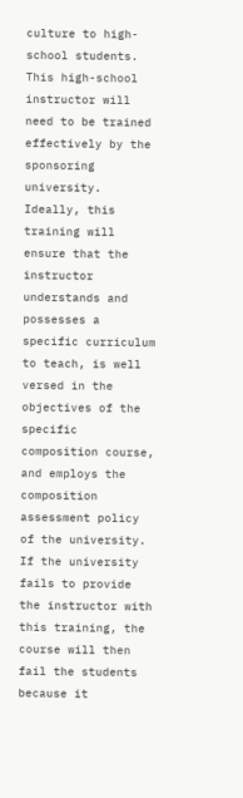culture to high-school students. This high-school instructor will need to be trained effectively by the sponsoring university. Ideally, this training will ensure that the instructor understands and possesses a specific curriculum to teach, is well versed in the objectives of the specific composition course, and employs the composition assessment policy of the university. If the university fails to provide the instructor with this training, the course will then fail the students because it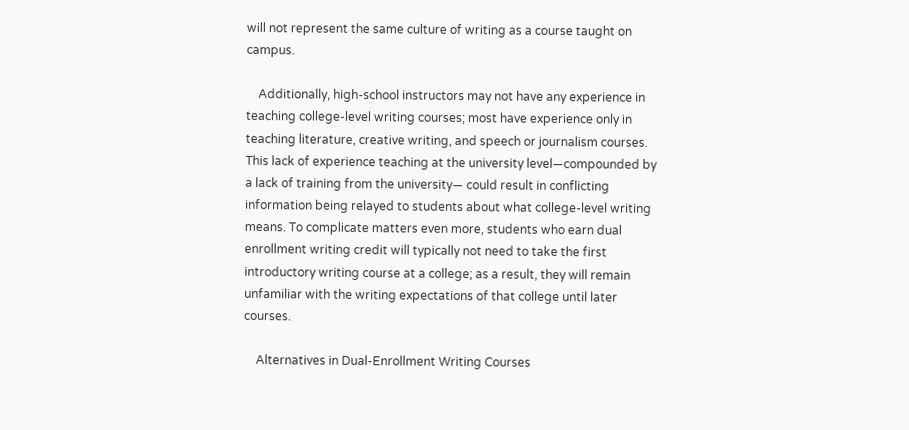will not represent the same culture of writing as a course taught on campus.

    Additionally, high-school instructors may not have any experience in teaching college-level writing courses; most have experience only in teaching literature, creative writing, and speech or journalism courses. This lack of experience teaching at the university level—compounded by a lack of training from the university— could result in conflicting information being relayed to students about what college-level writing means. To complicate matters even more, students who earn dual enrollment writing credit will typically not need to take the first introductory writing course at a college; as a result, they will remain unfamiliar with the writing expectations of that college until later courses.

    Alternatives in Dual-Enrollment Writing Courses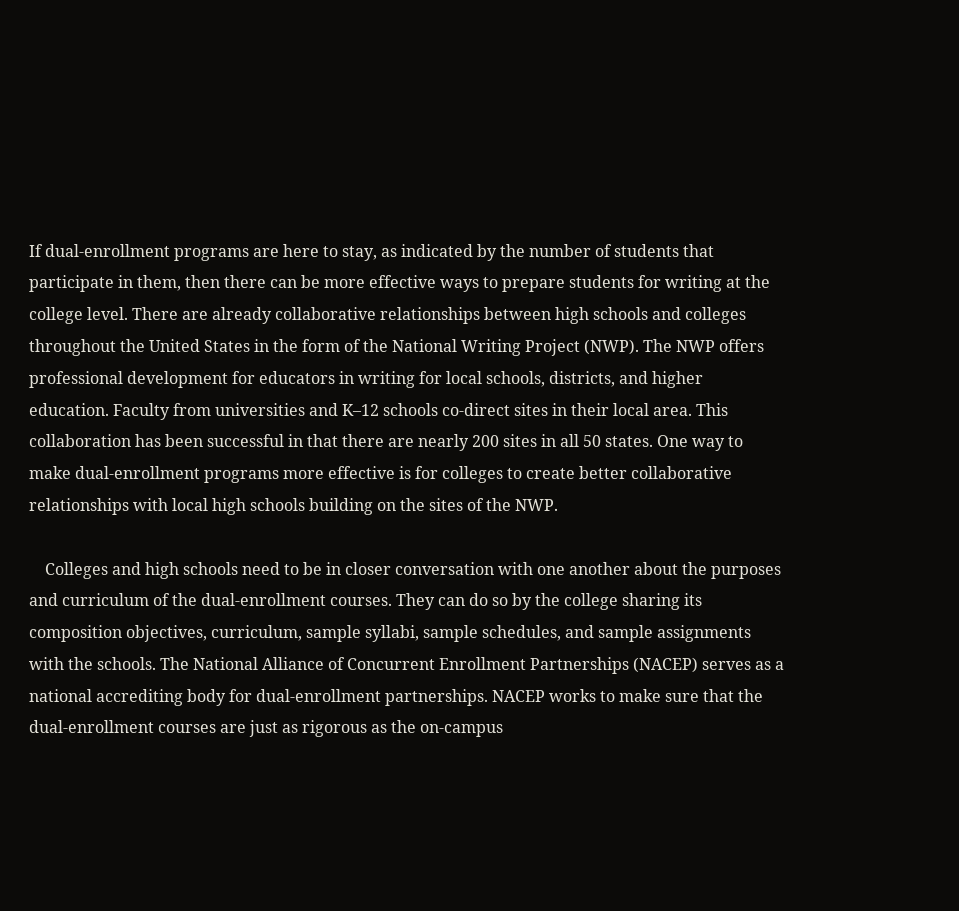If dual-enrollment programs are here to stay, as indicated by the number of students that participate in them, then there can be more effective ways to prepare students for writing at the college level. There are already collaborative relationships between high schools and colleges throughout the United States in the form of the National Writing Project (NWP). The NWP offers professional development for educators in writing for local schools, districts, and higher education. Faculty from universities and K–12 schools co-direct sites in their local area. This collaboration has been successful in that there are nearly 200 sites in all 50 states. One way to make dual-enrollment programs more effective is for colleges to create better collaborative relationships with local high schools building on the sites of the NWP.

    Colleges and high schools need to be in closer conversation with one another about the purposes and curriculum of the dual-enrollment courses. They can do so by the college sharing its composition objectives, curriculum, sample syllabi, sample schedules, and sample assignments with the schools. The National Alliance of Concurrent Enrollment Partnerships (NACEP) serves as a national accrediting body for dual-enrollment partnerships. NACEP works to make sure that the dual-enrollment courses are just as rigorous as the on-campus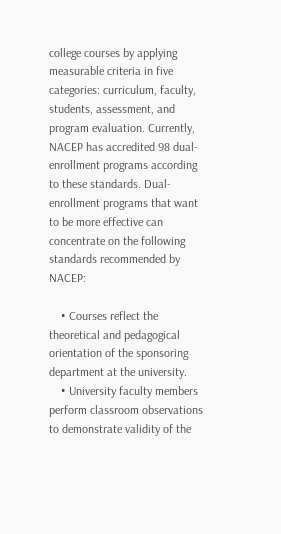college courses by applying measurable criteria in five categories: curriculum, faculty, students, assessment, and program evaluation. Currently, NACEP has accredited 98 dual-enrollment programs according to these standards. Dual-enrollment programs that want to be more effective can concentrate on the following standards recommended by NACEP:

    • Courses reflect the theoretical and pedagogical orientation of the sponsoring department at the university.
    • University faculty members perform classroom observations to demonstrate validity of the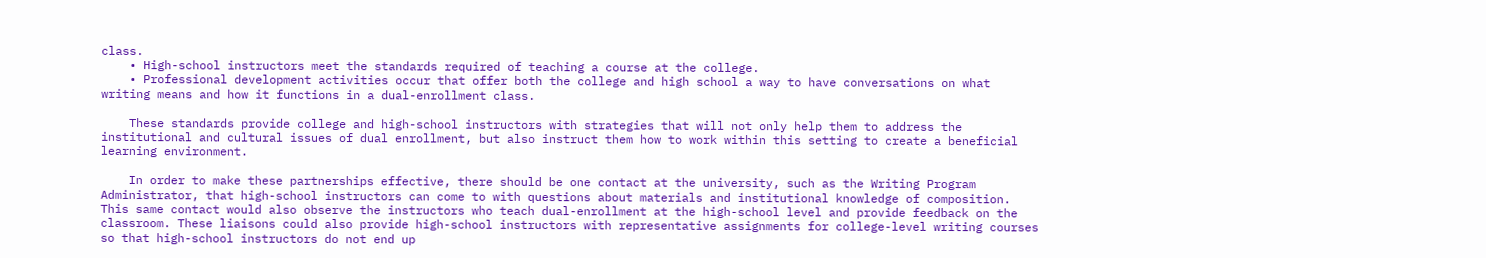class.
    • High-school instructors meet the standards required of teaching a course at the college.
    • Professional development activities occur that offer both the college and high school a way to have conversations on what writing means and how it functions in a dual-enrollment class.

    These standards provide college and high-school instructors with strategies that will not only help them to address the institutional and cultural issues of dual enrollment, but also instruct them how to work within this setting to create a beneficial learning environment.

    In order to make these partnerships effective, there should be one contact at the university, such as the Writing Program Administrator, that high-school instructors can come to with questions about materials and institutional knowledge of composition. This same contact would also observe the instructors who teach dual-enrollment at the high-school level and provide feedback on the classroom. These liaisons could also provide high-school instructors with representative assignments for college-level writing courses so that high-school instructors do not end up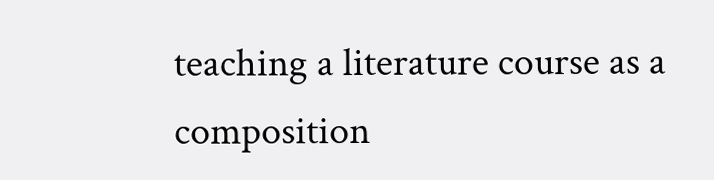teaching a literature course as a composition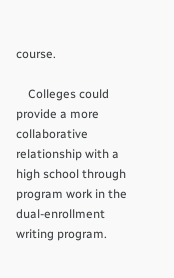course.

    Colleges could provide a more collaborative relationship with a high school through program work in the dual-enrollment writing program.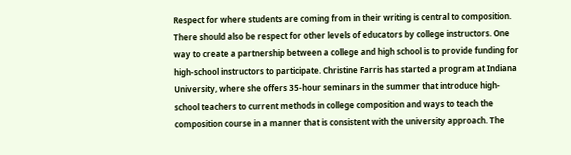Respect for where students are coming from in their writing is central to composition. There should also be respect for other levels of educators by college instructors. One way to create a partnership between a college and high school is to provide funding for high-school instructors to participate. Christine Farris has started a program at Indiana University, where she offers 35-hour seminars in the summer that introduce high-school teachers to current methods in college composition and ways to teach the composition course in a manner that is consistent with the university approach. The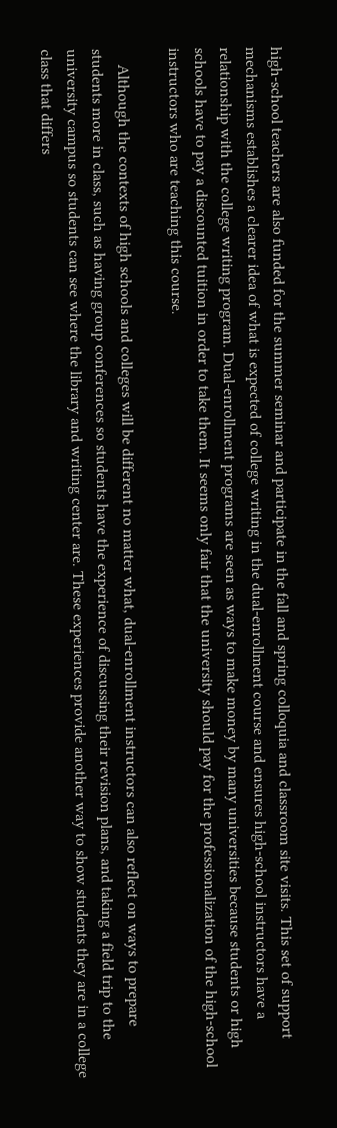high-school teachers are also funded for the summer seminar and participate in the fall and spring colloquia and classroom site visits. This set of support mechanisms establishes a clearer idea of what is expected of college writing in the dual-enrollment course and ensures high-school instructors have a relationship with the college writing program. Dual-enrollment programs are seen as ways to make money by many universities because students or high schools have to pay a discounted tuition in order to take them. It seems only fair that the university should pay for the professionalization of the high-school instructors who are teaching this course.

    Although the contexts of high schools and colleges will be different no matter what, dual-enrollment instructors can also reflect on ways to prepare students more in class, such as having group conferences so students have the experience of discussing their revision plans, and taking a field trip to the university campus so students can see where the library and writing center are. These experiences provide another way to show students they are in a college class that differs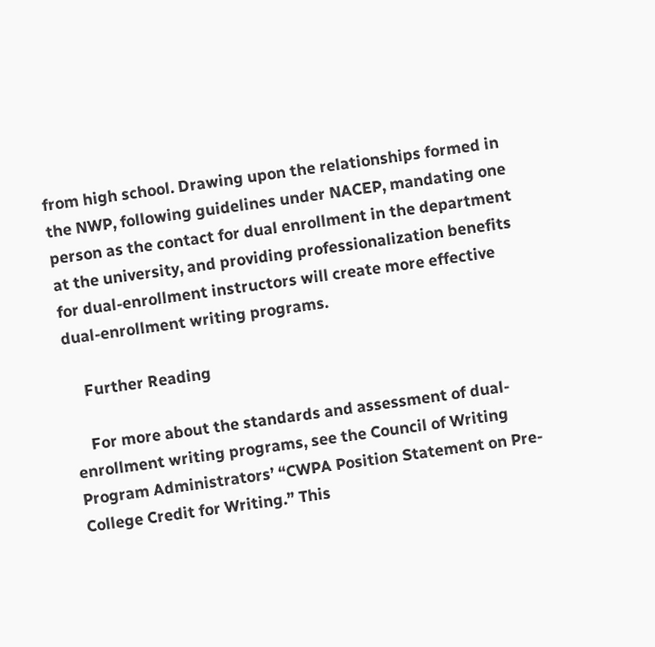from high school. Drawing upon the relationships formed in the NWP, following guidelines under NACEP, mandating one person as the contact for dual enrollment in the department at the university, and providing professionalization benefits for dual-enrollment instructors will create more effective dual-enrollment writing programs.

    Further Reading

    For more about the standards and assessment of dual-enrollment writing programs, see the Council of Writing Program Administrators’ “CWPA Position Statement on Pre-College Credit for Writing.” This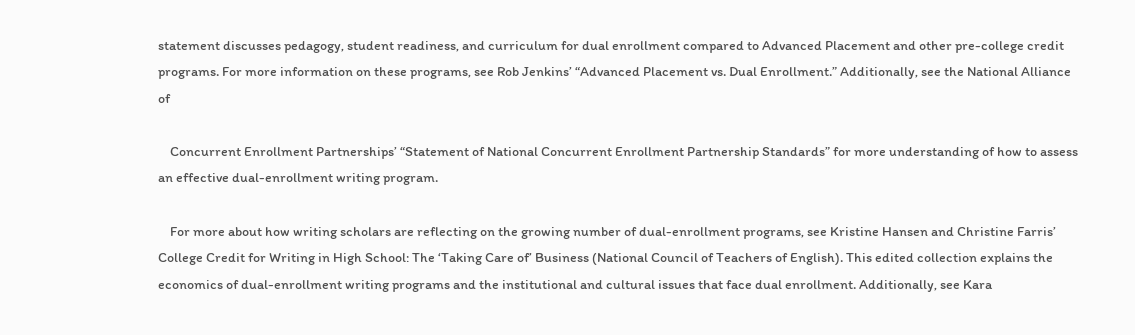statement discusses pedagogy, student readiness, and curriculum for dual enrollment compared to Advanced Placement and other pre-college credit programs. For more information on these programs, see Rob Jenkins’ “Advanced Placement vs. Dual Enrollment.” Additionally, see the National Alliance of

    Concurrent Enrollment Partnerships’ “Statement of National Concurrent Enrollment Partnership Standards” for more understanding of how to assess an effective dual-enrollment writing program.

    For more about how writing scholars are reflecting on the growing number of dual-enrollment programs, see Kristine Hansen and Christine Farris’ College Credit for Writing in High School: The ‘Taking Care of’ Business (National Council of Teachers of English). This edited collection explains the economics of dual-enrollment writing programs and the institutional and cultural issues that face dual enrollment. Additionally, see Kara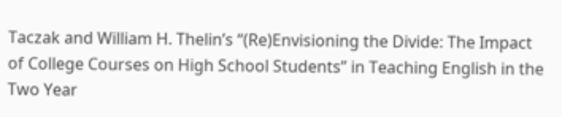Taczak and William H. Thelin’s “(Re)Envisioning the Divide: The Impact of College Courses on High School Students” in Teaching English in the Two Year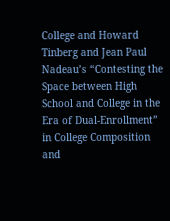College and Howard Tinberg and Jean Paul Nadeau’s “Contesting the Space between High School and College in the Era of Dual-Enrollment” in College Composition and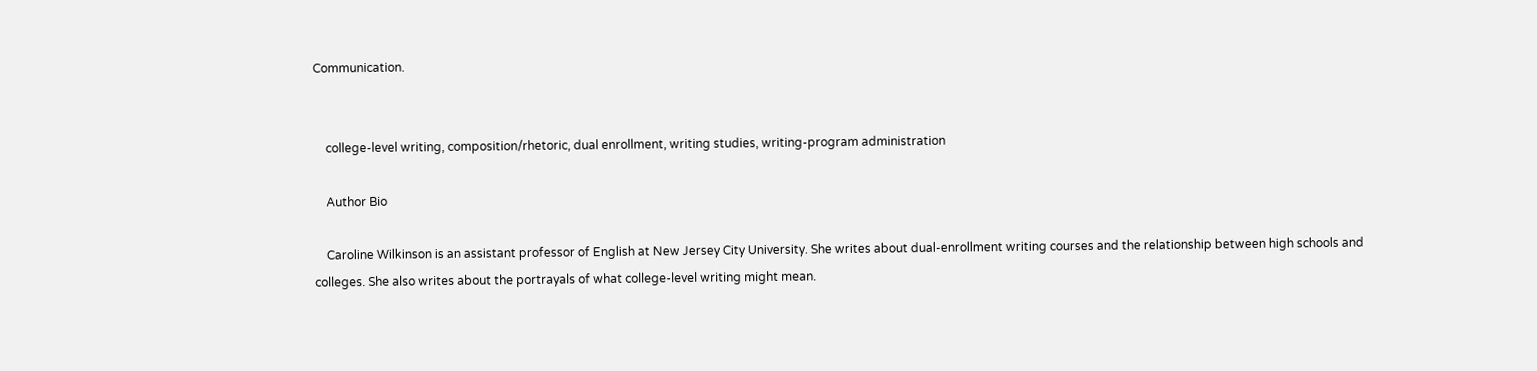Communication.


    college-level writing, composition/rhetoric, dual enrollment, writing studies, writing-program administration

    Author Bio

    Caroline Wilkinson is an assistant professor of English at New Jersey City University. She writes about dual-enrollment writing courses and the relationship between high schools and colleges. She also writes about the portrayals of what college-level writing might mean.